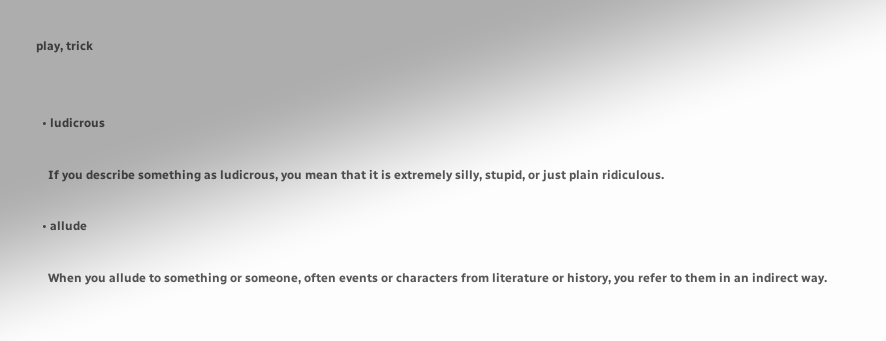play, trick


  • ludicrous

    If you describe something as ludicrous, you mean that it is extremely silly, stupid, or just plain ridiculous.

  • allude

    When you allude to something or someone, often events or characters from literature or history, you refer to them in an indirect way.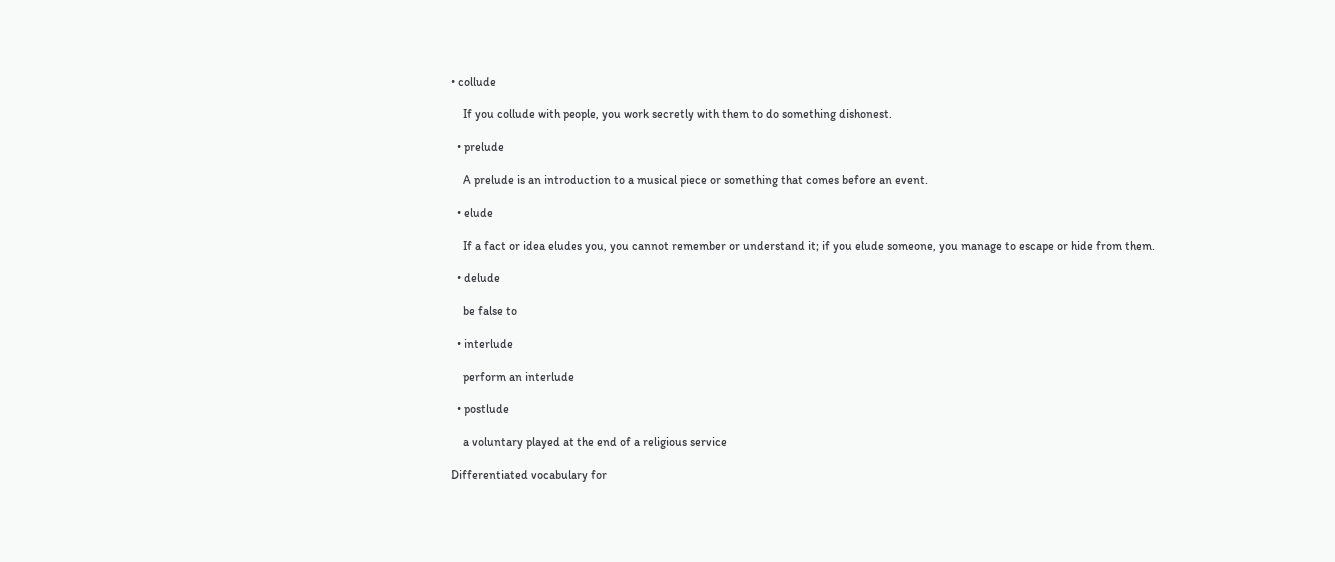• collude

    If you collude with people, you work secretly with them to do something dishonest.

  • prelude

    A prelude is an introduction to a musical piece or something that comes before an event.

  • elude

    If a fact or idea eludes you, you cannot remember or understand it; if you elude someone, you manage to escape or hide from them.

  • delude

    be false to

  • interlude

    perform an interlude

  • postlude

    a voluntary played at the end of a religious service

Differentiated vocabulary for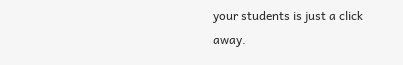your students is just a click away.